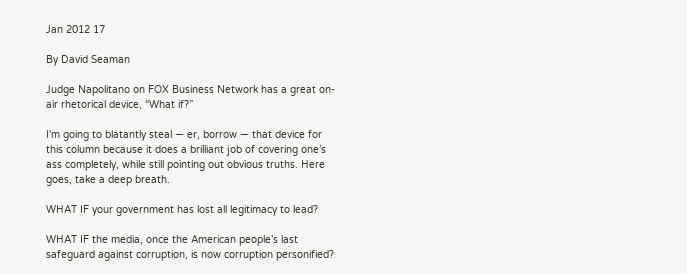Jan 2012 17

By David Seaman

Judge Napolitano on FOX Business Network has a great on-air rhetorical device, “What if?”

I’m going to blatantly steal — er, borrow — that device for this column because it does a brilliant job of covering one’s ass completely, while still pointing out obvious truths. Here goes, take a deep breath.

WHAT IF your government has lost all legitimacy to lead?

WHAT IF the media, once the American people’s last safeguard against corruption, is now corruption personified?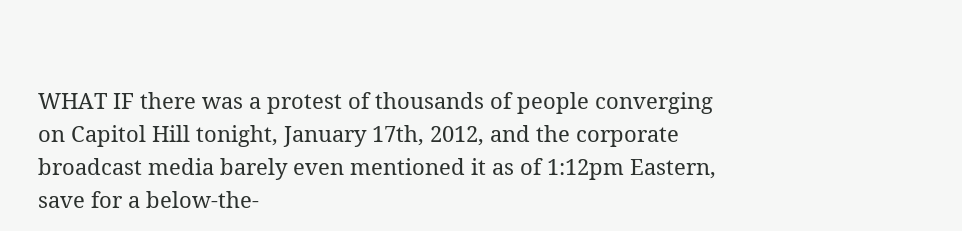WHAT IF there was a protest of thousands of people converging on Capitol Hill tonight, January 17th, 2012, and the corporate broadcast media barely even mentioned it as of 1:12pm Eastern, save for a below-the-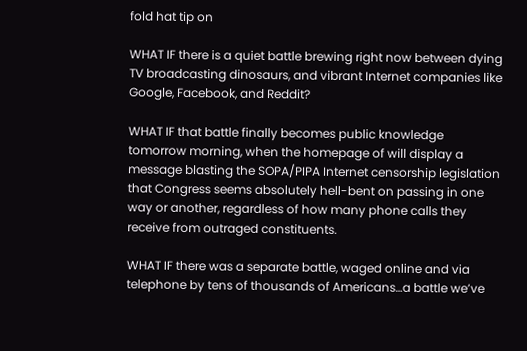fold hat tip on

WHAT IF there is a quiet battle brewing right now between dying TV broadcasting dinosaurs, and vibrant Internet companies like Google, Facebook, and Reddit?

WHAT IF that battle finally becomes public knowledge tomorrow morning, when the homepage of will display a message blasting the SOPA/PIPA Internet censorship legislation that Congress seems absolutely hell-bent on passing in one way or another, regardless of how many phone calls they receive from outraged constituents.

WHAT IF there was a separate battle, waged online and via telephone by tens of thousands of Americans…a battle we’ve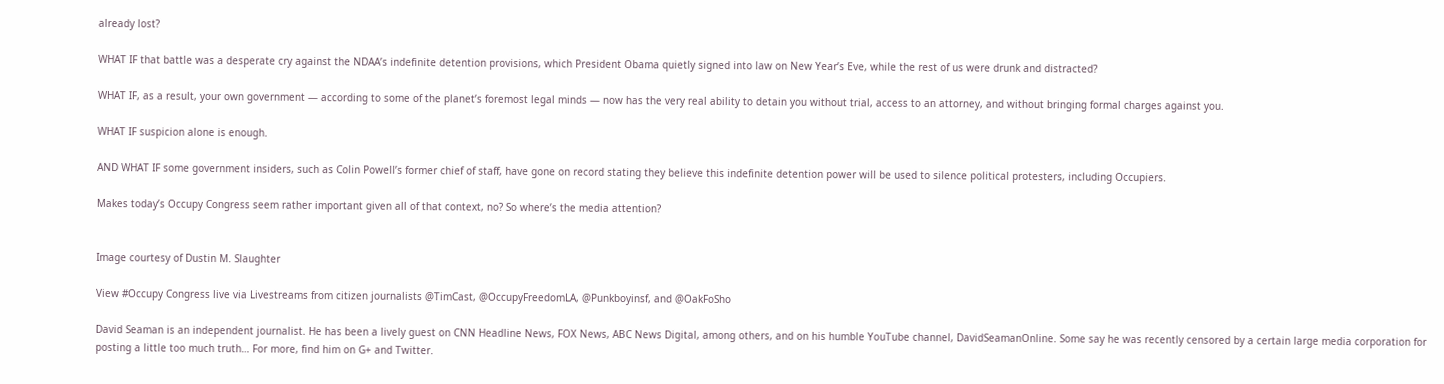already lost?

WHAT IF that battle was a desperate cry against the NDAA’s indefinite detention provisions, which President Obama quietly signed into law on New Year’s Eve, while the rest of us were drunk and distracted?

WHAT IF, as a result, your own government — according to some of the planet’s foremost legal minds — now has the very real ability to detain you without trial, access to an attorney, and without bringing formal charges against you.

WHAT IF suspicion alone is enough.

AND WHAT IF some government insiders, such as Colin Powell’s former chief of staff, have gone on record stating they believe this indefinite detention power will be used to silence political protesters, including Occupiers.

Makes today’s Occupy Congress seem rather important given all of that context, no? So where’s the media attention?


Image courtesy of Dustin M. Slaughter

View #Occupy Congress live via Livestreams from citizen journalists @TimCast, @OccupyFreedomLA, @Punkboyinsf, and @OakFoSho

David Seaman is an independent journalist. He has been a lively guest on CNN Headline News, FOX News, ABC News Digital, among others, and on his humble YouTube channel, DavidSeamanOnline. Some say he was recently censored by a certain large media corporation for posting a little too much truth… For more, find him on G+ and Twitter.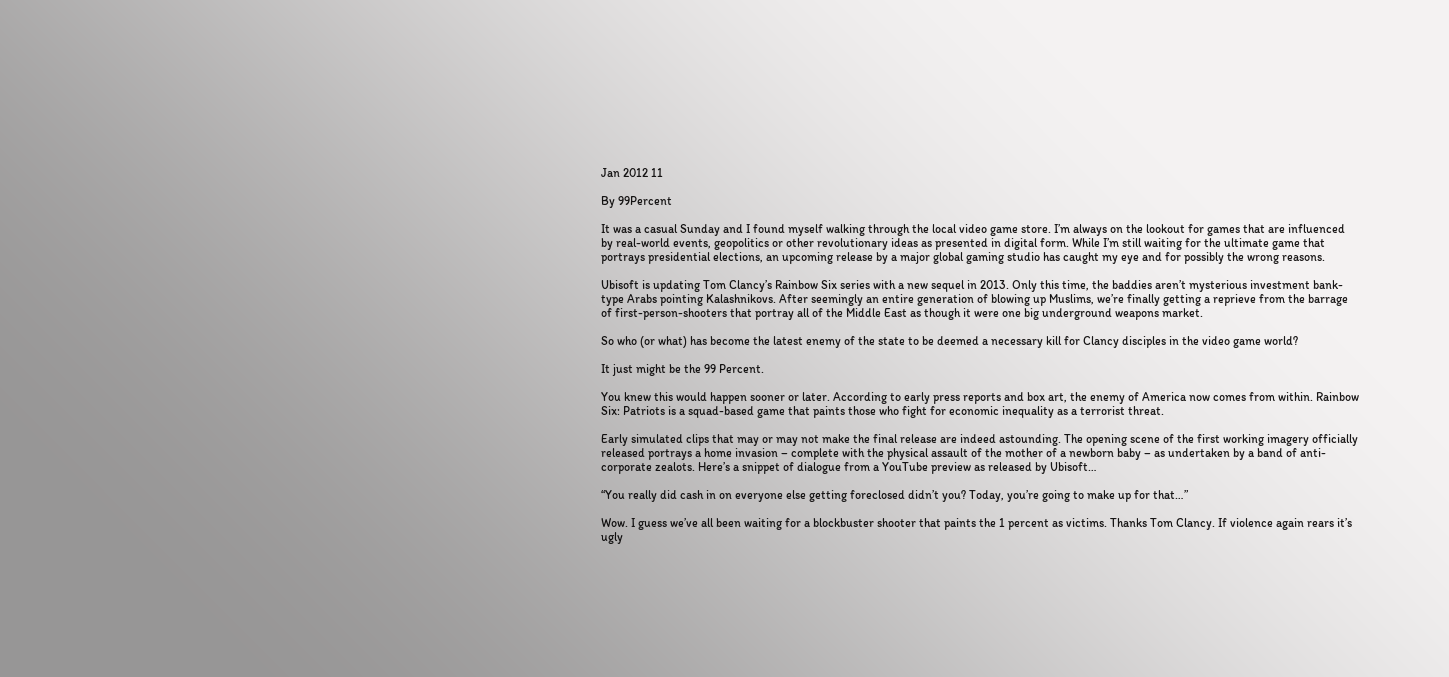Jan 2012 11

By 99Percent

It was a casual Sunday and I found myself walking through the local video game store. I’m always on the lookout for games that are influenced by real-world events, geopolitics or other revolutionary ideas as presented in digital form. While I’m still waiting for the ultimate game that portrays presidential elections, an upcoming release by a major global gaming studio has caught my eye and for possibly the wrong reasons.

Ubisoft is updating Tom Clancy’s Rainbow Six series with a new sequel in 2013. Only this time, the baddies aren’t mysterious investment bank-type Arabs pointing Kalashnikovs. After seemingly an entire generation of blowing up Muslims, we’re finally getting a reprieve from the barrage of first-person-shooters that portray all of the Middle East as though it were one big underground weapons market.

So who (or what) has become the latest enemy of the state to be deemed a necessary kill for Clancy disciples in the video game world?

It just might be the 99 Percent.

You knew this would happen sooner or later. According to early press reports and box art, the enemy of America now comes from within. Rainbow Six: Patriots is a squad-based game that paints those who fight for economic inequality as a terrorist threat.

Early simulated clips that may or may not make the final release are indeed astounding. The opening scene of the first working imagery officially released portrays a home invasion – complete with the physical assault of the mother of a newborn baby – as undertaken by a band of anti-corporate zealots. Here’s a snippet of dialogue from a YouTube preview as released by Ubisoft…

“You really did cash in on everyone else getting foreclosed didn’t you? Today, you’re going to make up for that…”

Wow. I guess we’ve all been waiting for a blockbuster shooter that paints the 1 percent as victims. Thanks Tom Clancy. If violence again rears it’s ugly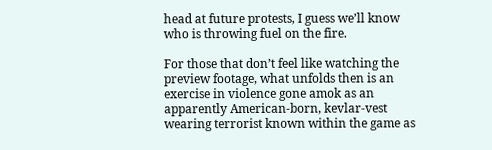head at future protests, I guess we’ll know who is throwing fuel on the fire.

For those that don’t feel like watching the preview footage, what unfolds then is an exercise in violence gone amok as an apparently American-born, kevlar-vest wearing terrorist known within the game as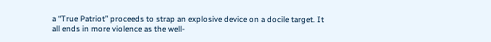a “True Patriot” proceeds to strap an explosive device on a docile target. It all ends in more violence as the well-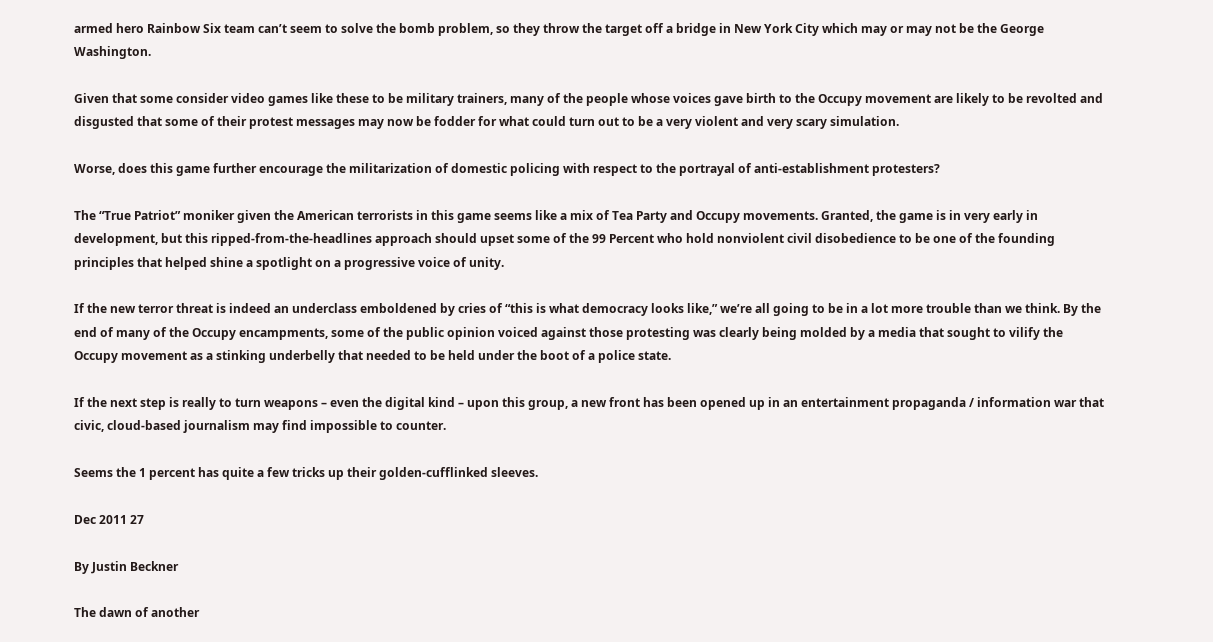armed hero Rainbow Six team can’t seem to solve the bomb problem, so they throw the target off a bridge in New York City which may or may not be the George Washington.

Given that some consider video games like these to be military trainers, many of the people whose voices gave birth to the Occupy movement are likely to be revolted and disgusted that some of their protest messages may now be fodder for what could turn out to be a very violent and very scary simulation.

Worse, does this game further encourage the militarization of domestic policing with respect to the portrayal of anti-establishment protesters?

The “True Patriot” moniker given the American terrorists in this game seems like a mix of Tea Party and Occupy movements. Granted, the game is in very early in development, but this ripped-from-the-headlines approach should upset some of the 99 Percent who hold nonviolent civil disobedience to be one of the founding principles that helped shine a spotlight on a progressive voice of unity.

If the new terror threat is indeed an underclass emboldened by cries of “this is what democracy looks like,” we’re all going to be in a lot more trouble than we think. By the end of many of the Occupy encampments, some of the public opinion voiced against those protesting was clearly being molded by a media that sought to vilify the Occupy movement as a stinking underbelly that needed to be held under the boot of a police state.

If the next step is really to turn weapons – even the digital kind – upon this group, a new front has been opened up in an entertainment propaganda / information war that civic, cloud-based journalism may find impossible to counter.

Seems the 1 percent has quite a few tricks up their golden-cufflinked sleeves.

Dec 2011 27

By Justin Beckner

The dawn of another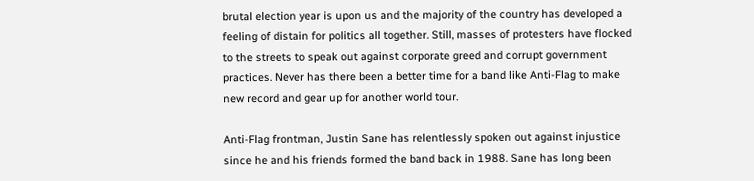brutal election year is upon us and the majority of the country has developed a feeling of distain for politics all together. Still, masses of protesters have flocked to the streets to speak out against corporate greed and corrupt government practices. Never has there been a better time for a band like Anti-Flag to make new record and gear up for another world tour.

Anti-Flag frontman, Justin Sane has relentlessly spoken out against injustice since he and his friends formed the band back in 1988. Sane has long been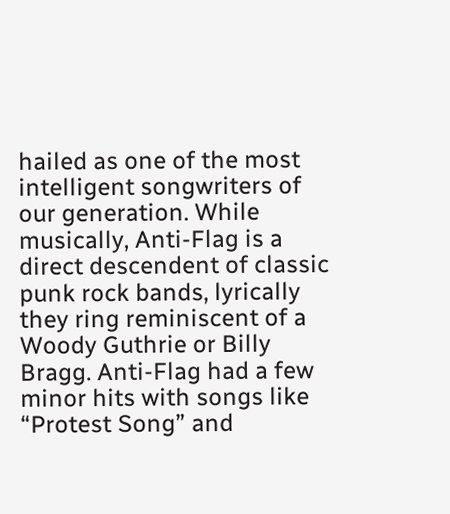hailed as one of the most intelligent songwriters of our generation. While musically, Anti-Flag is a direct descendent of classic punk rock bands, lyrically they ring reminiscent of a Woody Guthrie or Billy Bragg. Anti-Flag had a few minor hits with songs like “Protest Song” and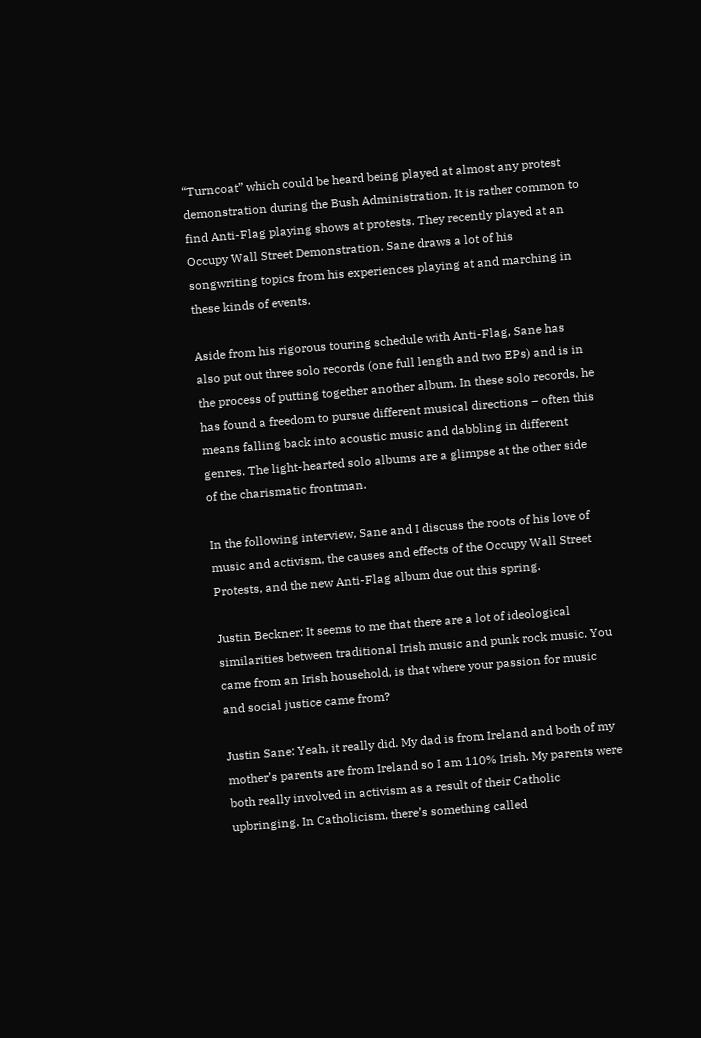“Turncoat” which could be heard being played at almost any protest demonstration during the Bush Administration. It is rather common to find Anti-Flag playing shows at protests. They recently played at an Occupy Wall Street Demonstration. Sane draws a lot of his songwriting topics from his experiences playing at and marching in these kinds of events.

Aside from his rigorous touring schedule with Anti-Flag, Sane has also put out three solo records (one full length and two EPs) and is in the process of putting together another album. In these solo records, he has found a freedom to pursue different musical directions – often this means falling back into acoustic music and dabbling in different genres. The light-hearted solo albums are a glimpse at the other side of the charismatic frontman.

In the following interview, Sane and I discuss the roots of his love of music and activism, the causes and effects of the Occupy Wall Street Protests, and the new Anti-Flag album due out this spring.

Justin Beckner: It seems to me that there are a lot of ideological similarities between traditional Irish music and punk rock music. You came from an Irish household, is that where your passion for music and social justice came from?

Justin Sane: Yeah, it really did. My dad is from Ireland and both of my mother’s parents are from Ireland so I am 110% Irish. My parents were both really involved in activism as a result of their Catholic upbringing. In Catholicism, there’s something called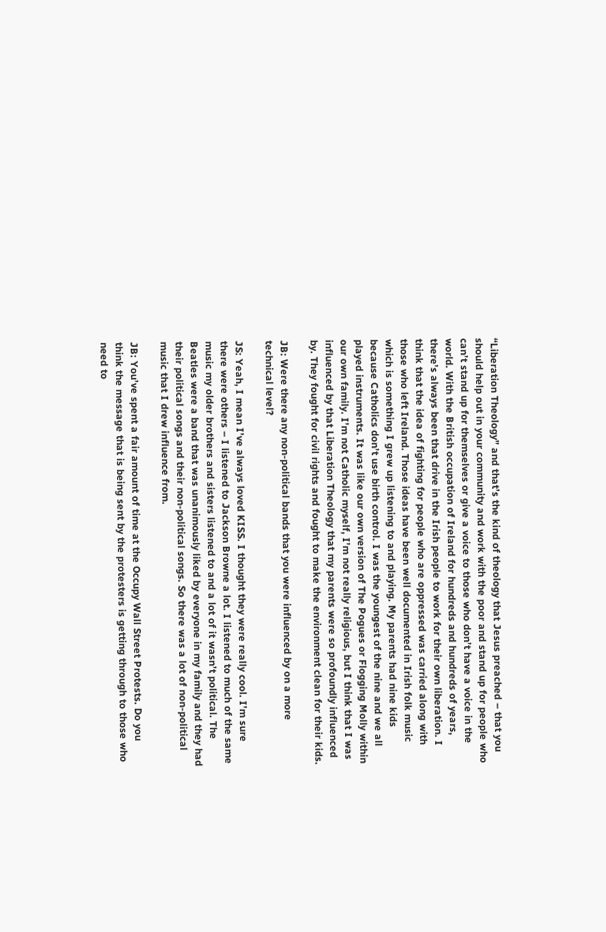“Liberation Theology” and that’s the kind of theology that Jesus preached – that you should help out in your community and work with the poor and stand up for people who can’t stand up for themselves or give a voice to those who don’t have a voice in the world. With the British occupation of Ireland for hundreds and hundreds of years, there’s always been that drive in the Irish people to work for their own liberation. I think that the idea of fighting for people who are oppressed was carried along with those who left Ireland. Those ideas have been well documented in Irish folk music which is something I grew up listening to and playing. My parents had nine kids because Catholics don’t use birth control. I was the youngest of the nine and we all played instruments. It was like our own version of The Pogues or Flogging Molly within our own family. I’m not Catholic myself, I’m not really religious, but I think that I was influenced by that Liberation Theology that my parents were so profoundly influenced by. They fought for civil rights and fought to make the environment clean for their kids.

JB: Were there any non-political bands that you were influenced by on a more technical level?

JS: Yeah, I mean I’ve always loved KISS. I thought they were really cool. I’m sure there were others – I listened to Jackson Browne a lot. I listened to much of the same music my older brothers and sisters listened to and a lot of it wasn’t political. The Beatles were a band that was unanimously liked by everyone in my family and they had their political songs and their non-political songs. So there was a lot of non-political music that I drew influence from.

JB: You’ve spent a fair amount of time at the Occupy Wall Street Protests. Do you think the message that is being sent by the protesters is getting through to those who need to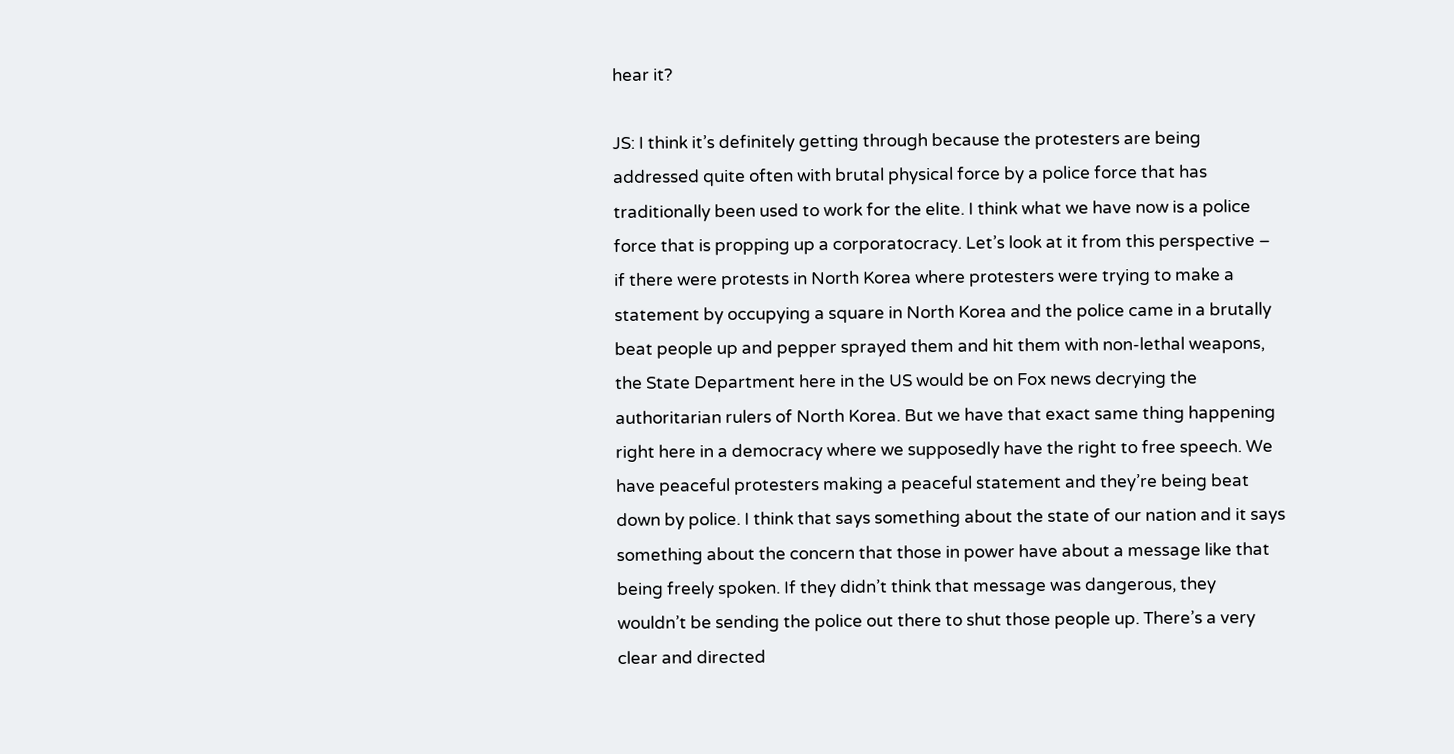hear it?

JS: I think it’s definitely getting through because the protesters are being addressed quite often with brutal physical force by a police force that has traditionally been used to work for the elite. I think what we have now is a police force that is propping up a corporatocracy. Let’s look at it from this perspective – if there were protests in North Korea where protesters were trying to make a statement by occupying a square in North Korea and the police came in a brutally beat people up and pepper sprayed them and hit them with non-lethal weapons, the State Department here in the US would be on Fox news decrying the authoritarian rulers of North Korea. But we have that exact same thing happening right here in a democracy where we supposedly have the right to free speech. We have peaceful protesters making a peaceful statement and they’re being beat down by police. I think that says something about the state of our nation and it says something about the concern that those in power have about a message like that being freely spoken. If they didn’t think that message was dangerous, they wouldn’t be sending the police out there to shut those people up. There’s a very clear and directed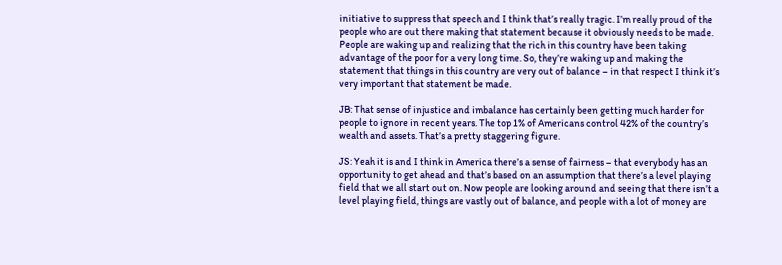initiative to suppress that speech and I think that’s really tragic. I’m really proud of the people who are out there making that statement because it obviously needs to be made. People are waking up and realizing that the rich in this country have been taking advantage of the poor for a very long time. So, they’re waking up and making the statement that things in this country are very out of balance – in that respect I think it’s very important that statement be made.

JB: That sense of injustice and imbalance has certainly been getting much harder for people to ignore in recent years. The top 1% of Americans control 42% of the country’s wealth and assets. That’s a pretty staggering figure.

JS: Yeah it is and I think in America there’s a sense of fairness – that everybody has an opportunity to get ahead and that’s based on an assumption that there’s a level playing field that we all start out on. Now people are looking around and seeing that there isn’t a level playing field, things are vastly out of balance, and people with a lot of money are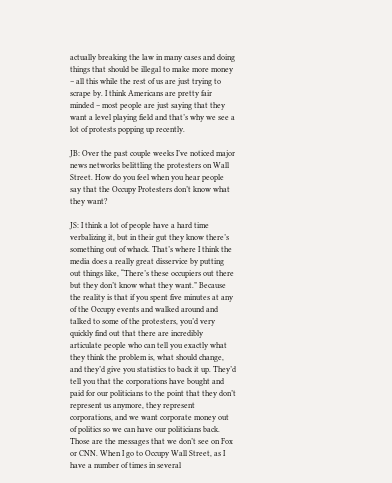actually breaking the law in many cases and doing things that should be illegal to make more money – all this while the rest of us are just trying to scrape by. I think Americans are pretty fair minded – most people are just saying that they want a level playing field and that’s why we see a lot of protests popping up recently.

JB: Over the past couple weeks I’ve noticed major news networks belittling the protesters on Wall Street. How do you feel when you hear people say that the Occupy Protesters don’t know what they want?

JS: I think a lot of people have a hard time verbalizing it, but in their gut they know there’s something out of whack. That’s where I think the media does a really great disservice by putting out things like, “There’s these occupiers out there but they don’t know what they want.” Because the reality is that if you spent five minutes at any of the Occupy events and walked around and talked to some of the protesters, you’d very quickly find out that there are incredibly articulate people who can tell you exactly what they think the problem is, what should change, and they’d give you statistics to back it up. They’d tell you that the corporations have bought and paid for our politicians to the point that they don’t represent us anymore, they represent corporations, and we want corporate money out of politics so we can have our politicians back. Those are the messages that we don’t see on Fox or CNN. When I go to Occupy Wall Street, as I have a number of times in several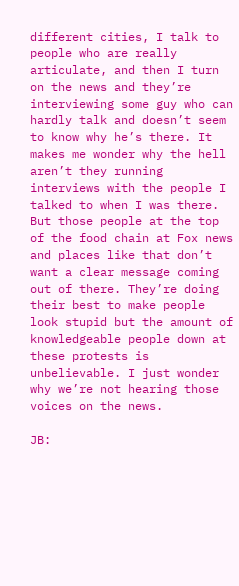different cities, I talk to people who are really articulate, and then I turn on the news and they’re interviewing some guy who can hardly talk and doesn’t seem to know why he’s there. It makes me wonder why the hell aren’t they running interviews with the people I talked to when I was there. But those people at the top of the food chain at Fox news and places like that don’t want a clear message coming out of there. They’re doing their best to make people look stupid but the amount of knowledgeable people down at these protests is unbelievable. I just wonder why we’re not hearing those voices on the news.

JB: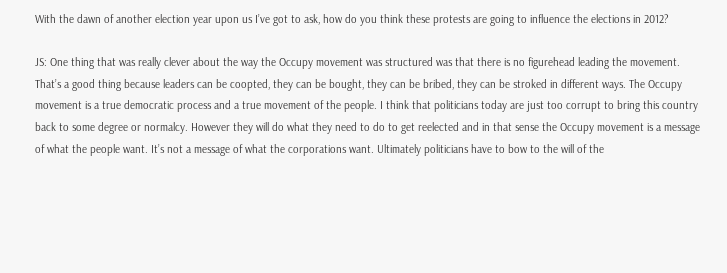With the dawn of another election year upon us I’ve got to ask, how do you think these protests are going to influence the elections in 2012?

JS: One thing that was really clever about the way the Occupy movement was structured was that there is no figurehead leading the movement. That’s a good thing because leaders can be coopted, they can be bought, they can be bribed, they can be stroked in different ways. The Occupy movement is a true democratic process and a true movement of the people. I think that politicians today are just too corrupt to bring this country back to some degree or normalcy. However they will do what they need to do to get reelected and in that sense the Occupy movement is a message of what the people want. It’s not a message of what the corporations want. Ultimately politicians have to bow to the will of the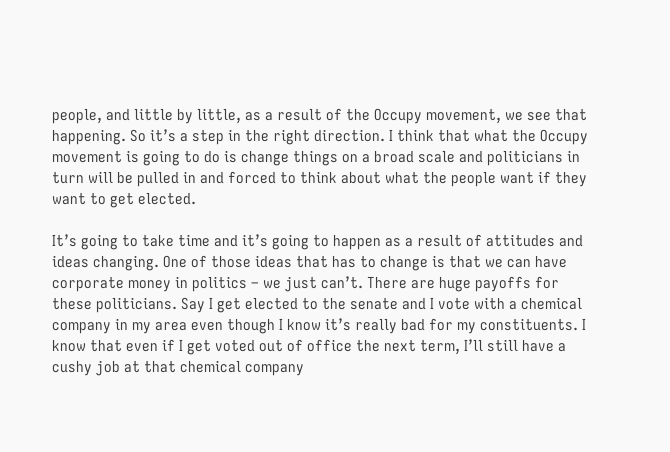people, and little by little, as a result of the Occupy movement, we see that happening. So it’s a step in the right direction. I think that what the Occupy movement is going to do is change things on a broad scale and politicians in turn will be pulled in and forced to think about what the people want if they want to get elected.

It’s going to take time and it’s going to happen as a result of attitudes and ideas changing. One of those ideas that has to change is that we can have corporate money in politics – we just can’t. There are huge payoffs for these politicians. Say I get elected to the senate and I vote with a chemical company in my area even though I know it’s really bad for my constituents. I know that even if I get voted out of office the next term, I’ll still have a cushy job at that chemical company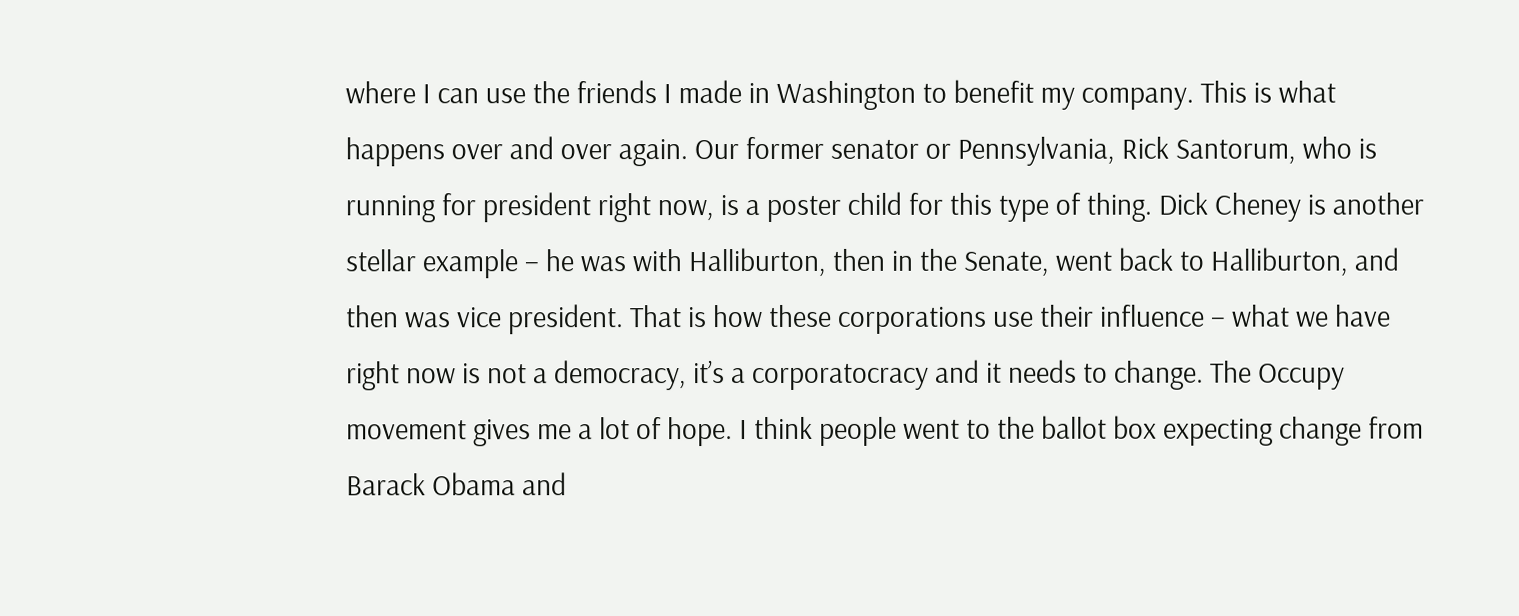where I can use the friends I made in Washington to benefit my company. This is what happens over and over again. Our former senator or Pennsylvania, Rick Santorum, who is running for president right now, is a poster child for this type of thing. Dick Cheney is another stellar example – he was with Halliburton, then in the Senate, went back to Halliburton, and then was vice president. That is how these corporations use their influence – what we have right now is not a democracy, it’s a corporatocracy and it needs to change. The Occupy movement gives me a lot of hope. I think people went to the ballot box expecting change from Barack Obama and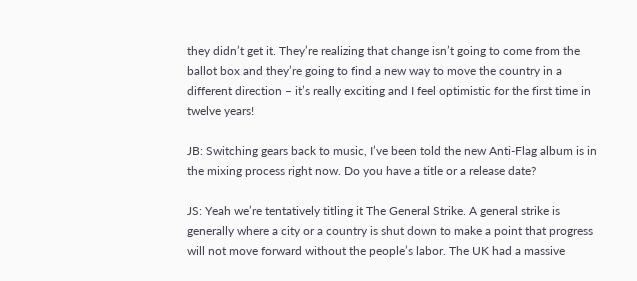they didn’t get it. They’re realizing that change isn’t going to come from the ballot box and they’re going to find a new way to move the country in a different direction – it’s really exciting and I feel optimistic for the first time in twelve years!

JB: Switching gears back to music, I’ve been told the new Anti-Flag album is in the mixing process right now. Do you have a title or a release date?

JS: Yeah we’re tentatively titling it The General Strike. A general strike is generally where a city or a country is shut down to make a point that progress will not move forward without the people’s labor. The UK had a massive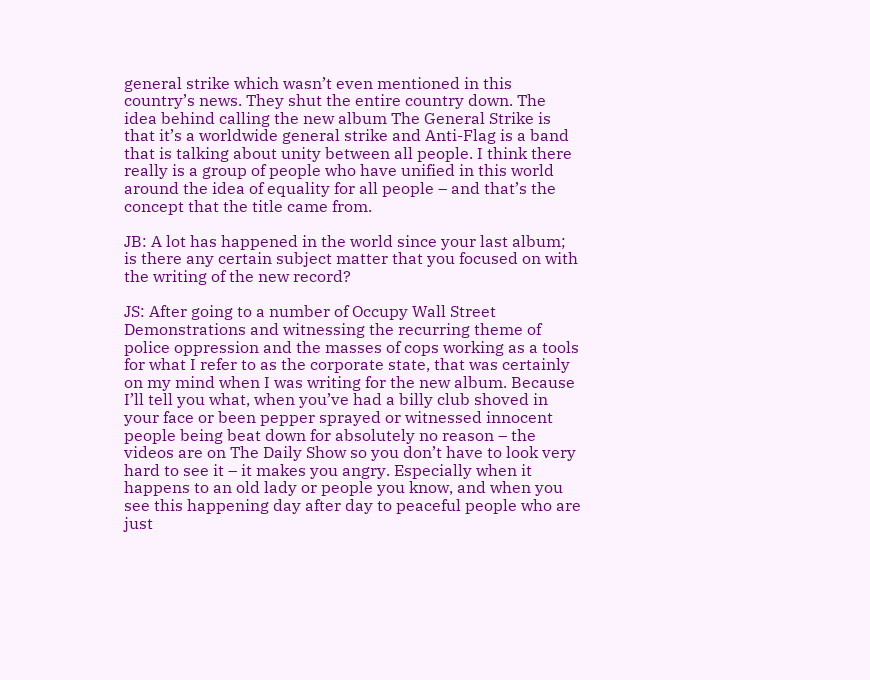general strike which wasn’t even mentioned in this country’s news. They shut the entire country down. The idea behind calling the new album The General Strike is that it’s a worldwide general strike and Anti-Flag is a band that is talking about unity between all people. I think there really is a group of people who have unified in this world around the idea of equality for all people – and that’s the concept that the title came from.

JB: A lot has happened in the world since your last album; is there any certain subject matter that you focused on with the writing of the new record?

JS: After going to a number of Occupy Wall Street Demonstrations and witnessing the recurring theme of police oppression and the masses of cops working as a tools for what I refer to as the corporate state, that was certainly on my mind when I was writing for the new album. Because I’ll tell you what, when you’ve had a billy club shoved in your face or been pepper sprayed or witnessed innocent people being beat down for absolutely no reason – the videos are on The Daily Show so you don’t have to look very hard to see it – it makes you angry. Especially when it happens to an old lady or people you know, and when you see this happening day after day to peaceful people who are just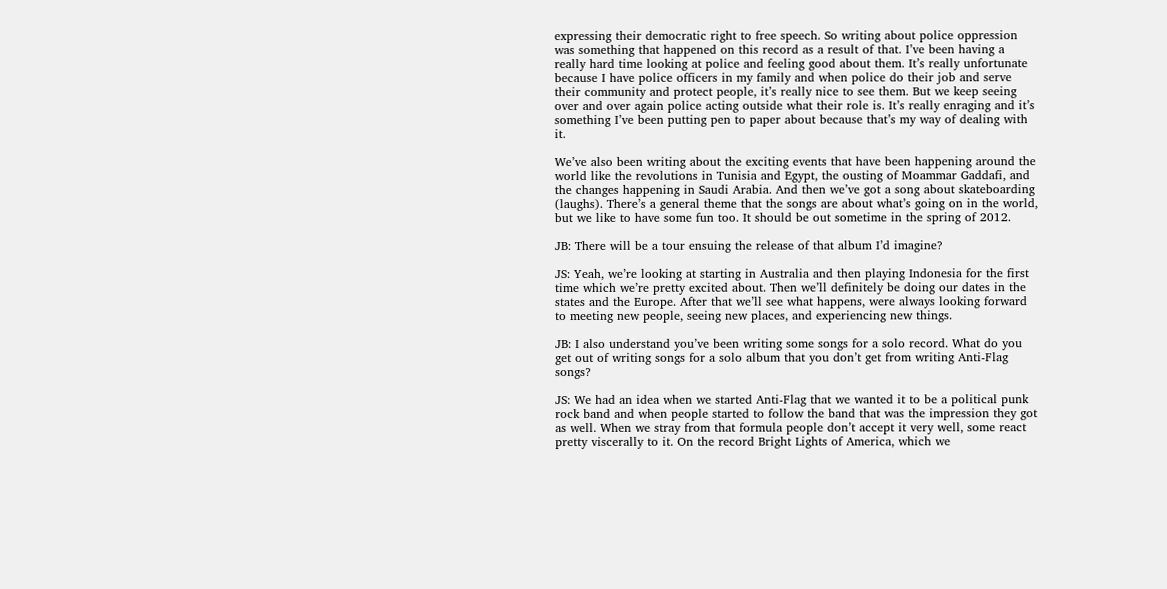expressing their democratic right to free speech. So writing about police oppression was something that happened on this record as a result of that. I’ve been having a really hard time looking at police and feeling good about them. It’s really unfortunate because I have police officers in my family and when police do their job and serve their community and protect people, it’s really nice to see them. But we keep seeing over and over again police acting outside what their role is. It’s really enraging and it’s something I’ve been putting pen to paper about because that’s my way of dealing with it.

We’ve also been writing about the exciting events that have been happening around the world like the revolutions in Tunisia and Egypt, the ousting of Moammar Gaddafi, and the changes happening in Saudi Arabia. And then we’ve got a song about skateboarding (laughs). There’s a general theme that the songs are about what’s going on in the world, but we like to have some fun too. It should be out sometime in the spring of 2012.

JB: There will be a tour ensuing the release of that album I’d imagine?

JS: Yeah, we’re looking at starting in Australia and then playing Indonesia for the first time which we’re pretty excited about. Then we’ll definitely be doing our dates in the states and the Europe. After that we’ll see what happens, were always looking forward to meeting new people, seeing new places, and experiencing new things.

JB: I also understand you’ve been writing some songs for a solo record. What do you get out of writing songs for a solo album that you don’t get from writing Anti-Flag songs?

JS: We had an idea when we started Anti-Flag that we wanted it to be a political punk rock band and when people started to follow the band that was the impression they got as well. When we stray from that formula people don’t accept it very well, some react pretty viscerally to it. On the record Bright Lights of America, which we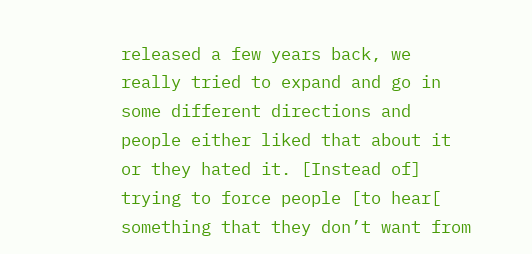released a few years back, we really tried to expand and go in some different directions and people either liked that about it or they hated it. [Instead of] trying to force people [to hear[ something that they don’t want from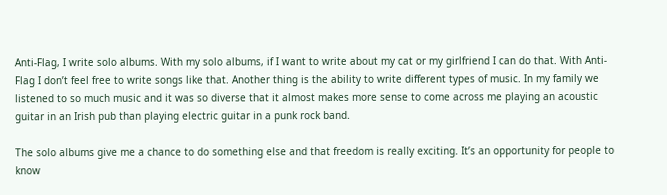Anti-Flag, I write solo albums. With my solo albums, if I want to write about my cat or my girlfriend I can do that. With Anti-Flag I don’t feel free to write songs like that. Another thing is the ability to write different types of music. In my family we listened to so much music and it was so diverse that it almost makes more sense to come across me playing an acoustic guitar in an Irish pub than playing electric guitar in a punk rock band.

The solo albums give me a chance to do something else and that freedom is really exciting. It’s an opportunity for people to know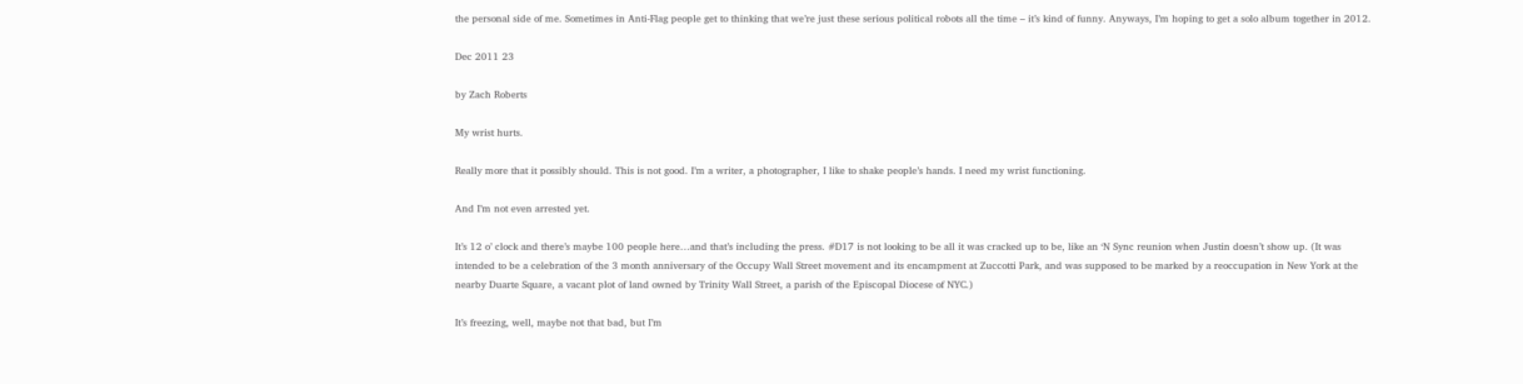the personal side of me. Sometimes in Anti-Flag people get to thinking that we’re just these serious political robots all the time – it’s kind of funny. Anyways, I’m hoping to get a solo album together in 2012.

Dec 2011 23

by Zach Roberts

My wrist hurts.

Really more that it possibly should. This is not good. I’m a writer, a photographer, I like to shake people’s hands. I need my wrist functioning.

And I’m not even arrested yet.

It’s 12 o’ clock and there’s maybe 100 people here…and that’s including the press. #D17 is not looking to be all it was cracked up to be, like an ‘N Sync reunion when Justin doesn’t show up. (It was intended to be a celebration of the 3 month anniversary of the Occupy Wall Street movement and its encampment at Zuccotti Park, and was supposed to be marked by a reoccupation in New York at the nearby Duarte Square, a vacant plot of land owned by Trinity Wall Street, a parish of the Episcopal Diocese of NYC.)

It’s freezing, well, maybe not that bad, but I’m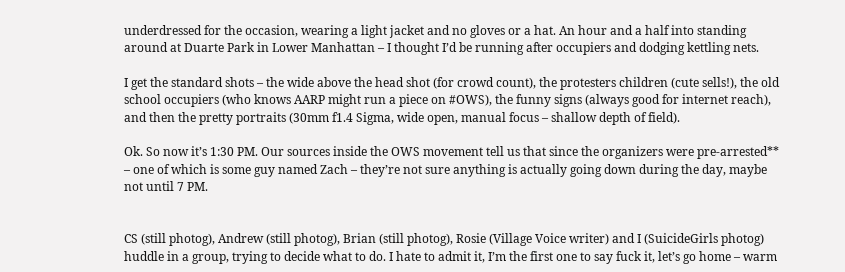underdressed for the occasion, wearing a light jacket and no gloves or a hat. An hour and a half into standing around at Duarte Park in Lower Manhattan – I thought I’d be running after occupiers and dodging kettling nets.

I get the standard shots – the wide above the head shot (for crowd count), the protesters children (cute sells!), the old school occupiers (who knows AARP might run a piece on #OWS), the funny signs (always good for internet reach), and then the pretty portraits (30mm f1.4 Sigma, wide open, manual focus – shallow depth of field).

Ok. So now it’s 1:30 PM. Our sources inside the OWS movement tell us that since the organizers were pre-arrested** – one of which is some guy named Zach – they’re not sure anything is actually going down during the day, maybe not until 7 PM.


CS (still photog), Andrew (still photog), Brian (still photog), Rosie (Village Voice writer) and I (SuicideGirls photog) huddle in a group, trying to decide what to do. I hate to admit it, I’m the first one to say fuck it, let’s go home – warm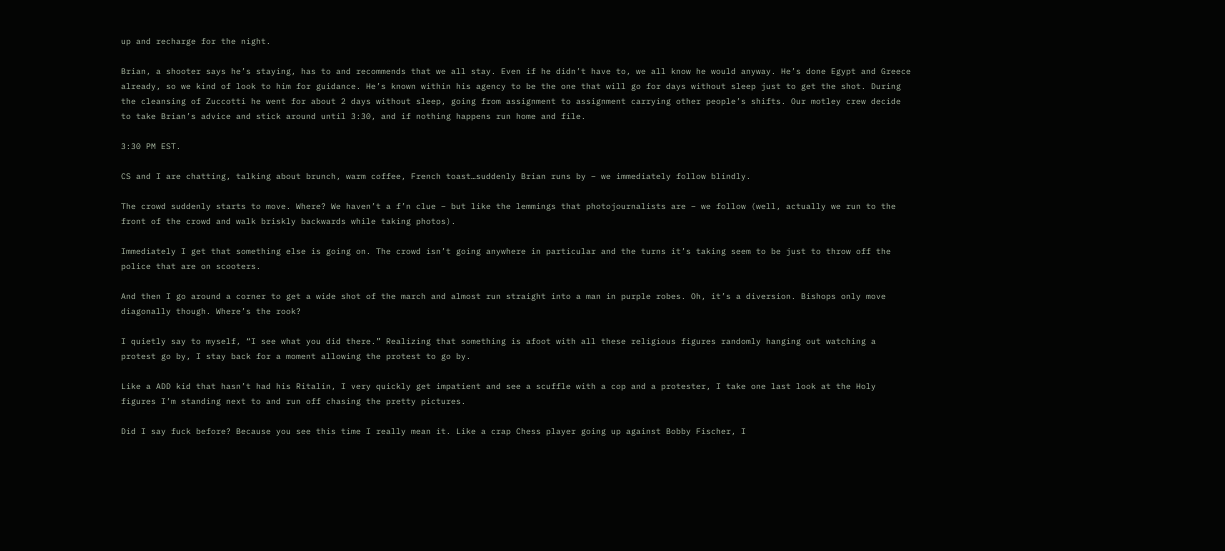up and recharge for the night.

Brian, a shooter says he’s staying, has to and recommends that we all stay. Even if he didn’t have to, we all know he would anyway. He’s done Egypt and Greece already, so we kind of look to him for guidance. He’s known within his agency to be the one that will go for days without sleep just to get the shot. During the cleansing of Zuccotti he went for about 2 days without sleep, going from assignment to assignment carrying other people’s shifts. Our motley crew decide to take Brian’s advice and stick around until 3:30, and if nothing happens run home and file.

3:30 PM EST.

CS and I are chatting, talking about brunch, warm coffee, French toast…suddenly Brian runs by – we immediately follow blindly.

The crowd suddenly starts to move. Where? We haven’t a f’n clue – but like the lemmings that photojournalists are – we follow (well, actually we run to the front of the crowd and walk briskly backwards while taking photos).

Immediately I get that something else is going on. The crowd isn’t going anywhere in particular and the turns it’s taking seem to be just to throw off the police that are on scooters.

And then I go around a corner to get a wide shot of the march and almost run straight into a man in purple robes. Oh, it’s a diversion. Bishops only move diagonally though. Where’s the rook?

I quietly say to myself, “I see what you did there.” Realizing that something is afoot with all these religious figures randomly hanging out watching a protest go by, I stay back for a moment allowing the protest to go by.

Like a ADD kid that hasn’t had his Ritalin, I very quickly get impatient and see a scuffle with a cop and a protester, I take one last look at the Holy figures I’m standing next to and run off chasing the pretty pictures.

Did I say fuck before? Because you see this time I really mean it. Like a crap Chess player going up against Bobby Fischer, I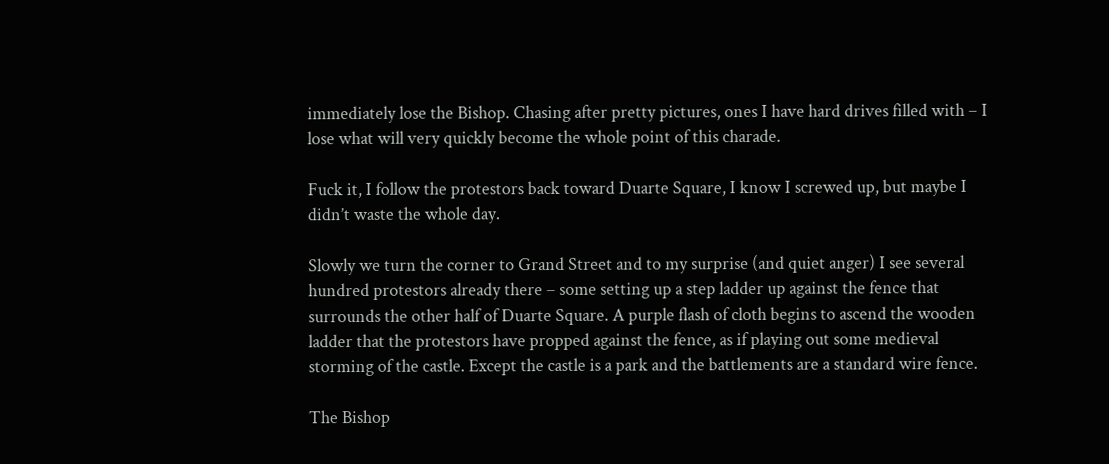immediately lose the Bishop. Chasing after pretty pictures, ones I have hard drives filled with – I lose what will very quickly become the whole point of this charade.

Fuck it, I follow the protestors back toward Duarte Square, I know I screwed up, but maybe I didn’t waste the whole day.

Slowly we turn the corner to Grand Street and to my surprise (and quiet anger) I see several hundred protestors already there – some setting up a step ladder up against the fence that surrounds the other half of Duarte Square. A purple flash of cloth begins to ascend the wooden ladder that the protestors have propped against the fence, as if playing out some medieval storming of the castle. Except the castle is a park and the battlements are a standard wire fence.

The Bishop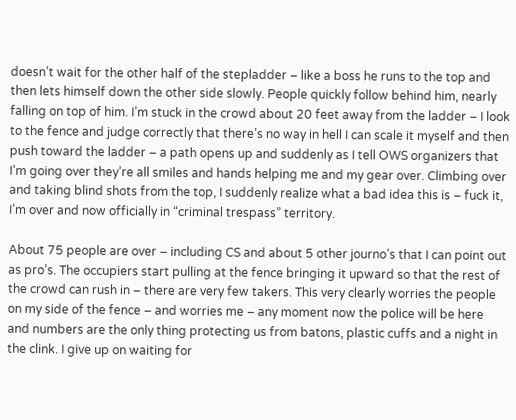doesn’t wait for the other half of the stepladder – like a boss he runs to the top and then lets himself down the other side slowly. People quickly follow behind him, nearly falling on top of him. I’m stuck in the crowd about 20 feet away from the ladder – I look to the fence and judge correctly that there’s no way in hell I can scale it myself and then push toward the ladder – a path opens up and suddenly as I tell OWS organizers that I’m going over they’re all smiles and hands helping me and my gear over. Climbing over and taking blind shots from the top, I suddenly realize what a bad idea this is – fuck it, I’m over and now officially in “criminal trespass” territory.

About 75 people are over – including CS and about 5 other journo’s that I can point out as pro’s. The occupiers start pulling at the fence bringing it upward so that the rest of the crowd can rush in – there are very few takers. This very clearly worries the people on my side of the fence – and worries me – any moment now the police will be here and numbers are the only thing protecting us from batons, plastic cuffs and a night in the clink. I give up on waiting for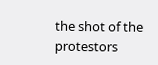the shot of the protestors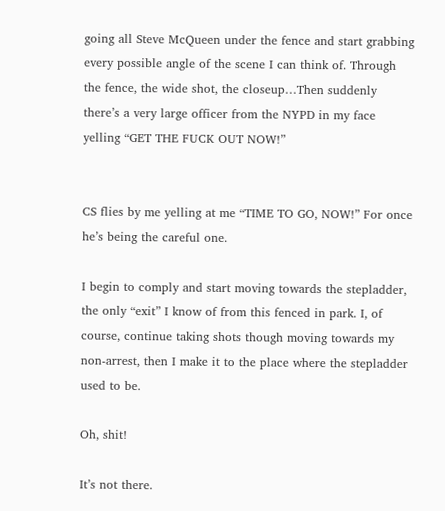going all Steve McQueen under the fence and start grabbing every possible angle of the scene I can think of. Through the fence, the wide shot, the closeup…Then suddenly there’s a very large officer from the NYPD in my face yelling “GET THE FUCK OUT NOW!”


CS flies by me yelling at me “TIME TO GO, NOW!” For once he’s being the careful one.

I begin to comply and start moving towards the stepladder, the only “exit” I know of from this fenced in park. I, of course, continue taking shots though moving towards my non-arrest, then I make it to the place where the stepladder used to be.

Oh, shit!

It’s not there.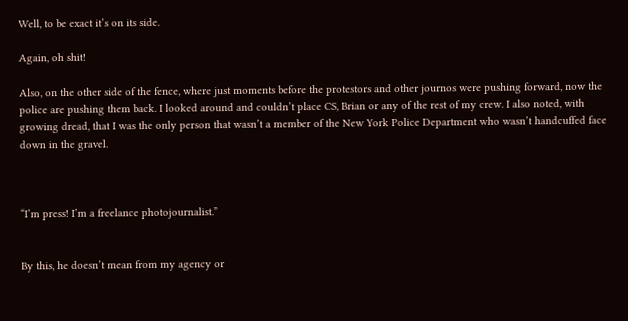Well, to be exact it’s on its side.

Again, oh shit!

Also, on the other side of the fence, where just moments before the protestors and other journos were pushing forward, now the police are pushing them back. I looked around and couldn’t place CS, Brian or any of the rest of my crew. I also noted, with growing dread, that I was the only person that wasn’t a member of the New York Police Department who wasn’t handcuffed face down in the gravel.



“I’m press! I’m a freelance photojournalist.”


By this, he doesn’t mean from my agency or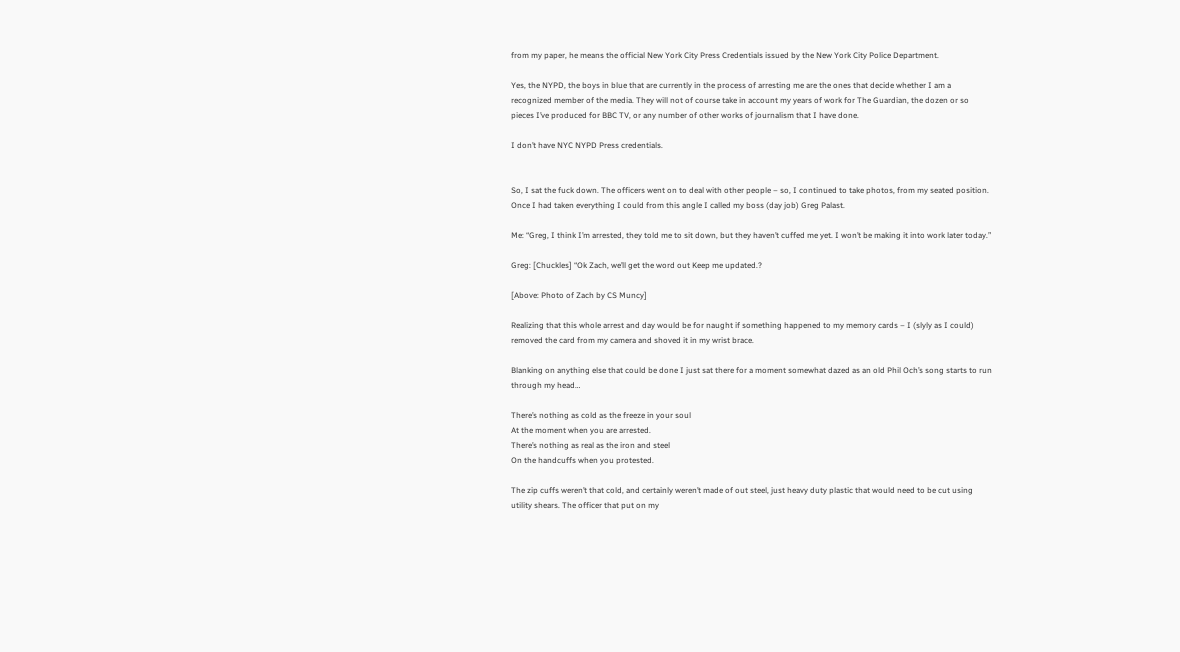from my paper, he means the official New York City Press Credentials issued by the New York City Police Department.

Yes, the NYPD, the boys in blue that are currently in the process of arresting me are the ones that decide whether I am a recognized member of the media. They will not of course take in account my years of work for The Guardian, the dozen or so pieces I’ve produced for BBC TV, or any number of other works of journalism that I have done.

I don’t have NYC NYPD Press credentials.


So, I sat the fuck down. The officers went on to deal with other people – so, I continued to take photos, from my seated position. Once I had taken everything I could from this angle I called my boss (day job) Greg Palast.

Me: “Greg, I think I’m arrested, they told me to sit down, but they haven’t cuffed me yet. I won’t be making it into work later today.”

Greg: [Chuckles] “Ok Zach, we’ll get the word out Keep me updated.?

[Above: Photo of Zach by CS Muncy]

Realizing that this whole arrest and day would be for naught if something happened to my memory cards – I (slyly as I could) removed the card from my camera and shoved it in my wrist brace.

Blanking on anything else that could be done I just sat there for a moment somewhat dazed as an old Phil Och’s song starts to run through my head…

There’s nothing as cold as the freeze in your soul
At the moment when you are arrested.
There’s nothing as real as the iron and steel
On the handcuffs when you protested.

The zip cuffs weren’t that cold, and certainly weren’t made of out steel, just heavy duty plastic that would need to be cut using utility shears. The officer that put on my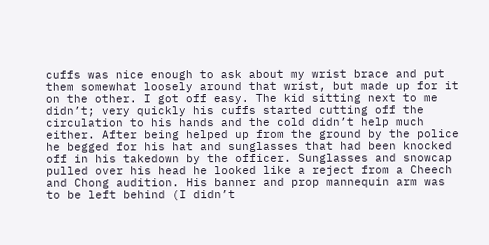cuffs was nice enough to ask about my wrist brace and put them somewhat loosely around that wrist, but made up for it on the other. I got off easy. The kid sitting next to me didn’t; very quickly his cuffs started cutting off the circulation to his hands and the cold didn’t help much either. After being helped up from the ground by the police he begged for his hat and sunglasses that had been knocked off in his takedown by the officer. Sunglasses and snowcap pulled over his head he looked like a reject from a Cheech and Chong audition. His banner and prop mannequin arm was to be left behind (I didn’t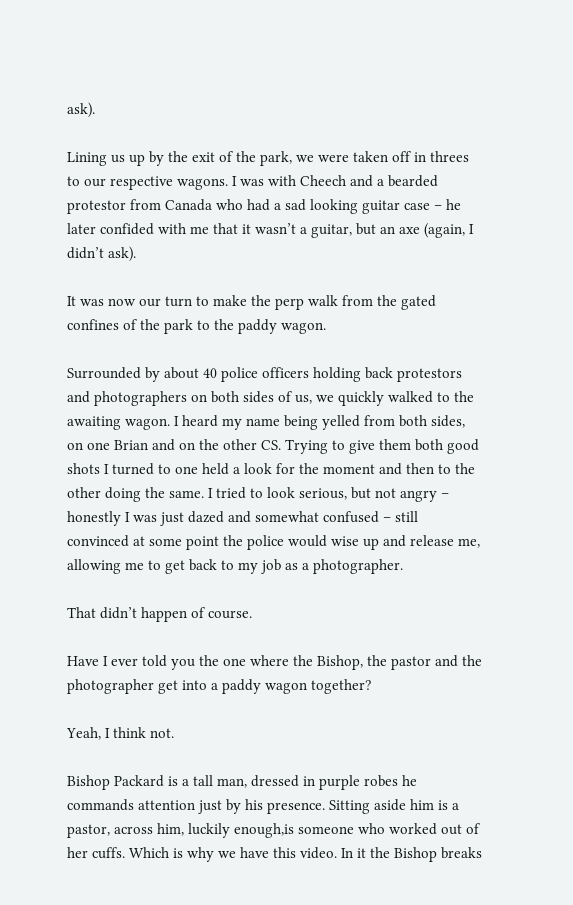ask).

Lining us up by the exit of the park, we were taken off in threes to our respective wagons. I was with Cheech and a bearded protestor from Canada who had a sad looking guitar case – he later confided with me that it wasn’t a guitar, but an axe (again, I didn’t ask).

It was now our turn to make the perp walk from the gated confines of the park to the paddy wagon.

Surrounded by about 40 police officers holding back protestors and photographers on both sides of us, we quickly walked to the awaiting wagon. I heard my name being yelled from both sides, on one Brian and on the other CS. Trying to give them both good shots I turned to one held a look for the moment and then to the other doing the same. I tried to look serious, but not angry – honestly I was just dazed and somewhat confused – still convinced at some point the police would wise up and release me, allowing me to get back to my job as a photographer.

That didn’t happen of course.

Have I ever told you the one where the Bishop, the pastor and the photographer get into a paddy wagon together?

Yeah, I think not.

Bishop Packard is a tall man, dressed in purple robes he commands attention just by his presence. Sitting aside him is a pastor, across him, luckily enough,is someone who worked out of her cuffs. Which is why we have this video. In it the Bishop breaks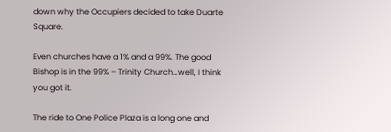down why the Occupiers decided to take Duarte Square.

Even churches have a 1% and a 99%. The good Bishop is in the 99% – Trinity Church…well, I think you got it.

The ride to One Police Plaza is a long one and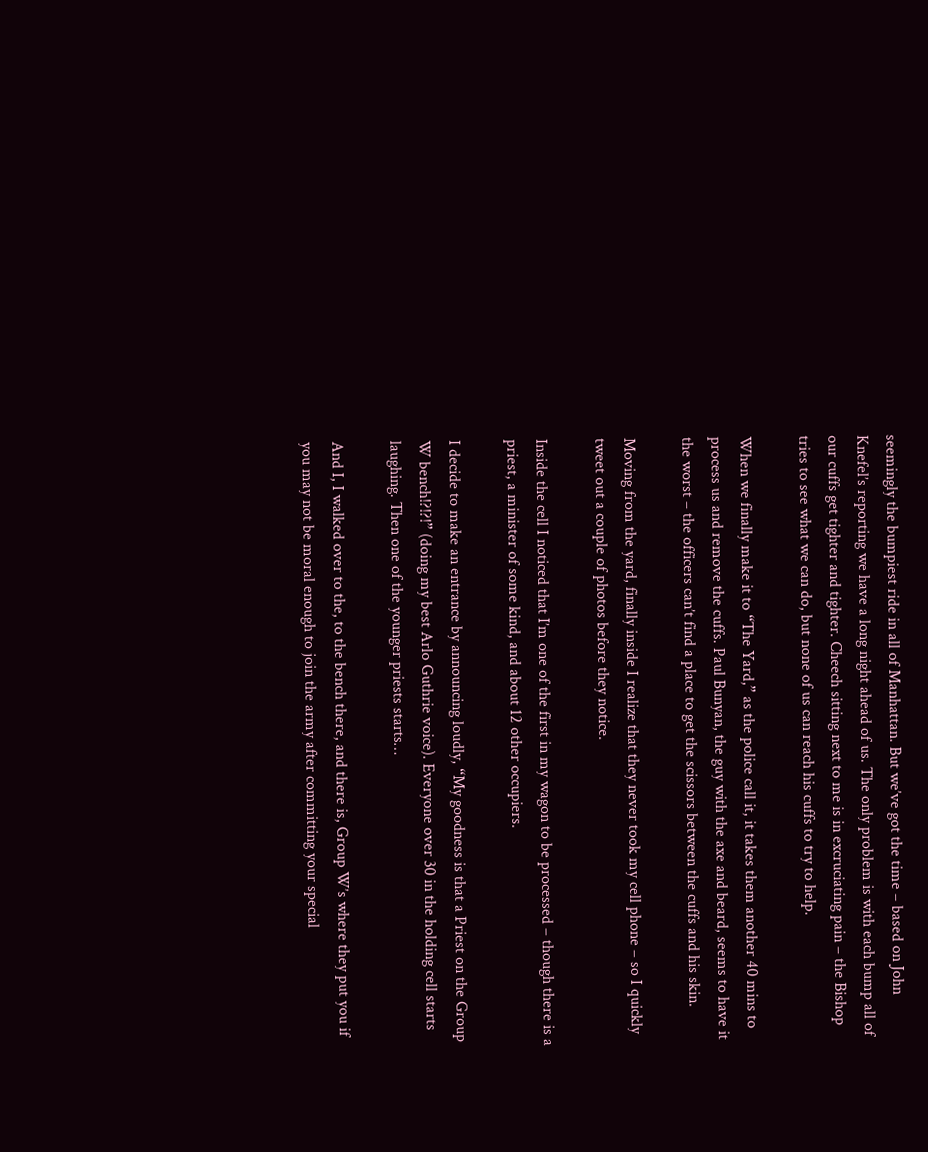seemingly the bumpiest ride in all of Manhattan. But we’ve got the time – based on John Knefel’s reporting we have a long night ahead of us. The only problem is with each bump all of our cuffs get tighter and tighter. Cheech sitting next to me is in excruciating pain – the Bishop tries to see what we can do, but none of us can reach his cuffs to try to help.

When we finally make it to “The Yard,” as the police call it, it takes them another 40 mins to process us and remove the cuffs. Paul Bunyan, the guy with the axe and beard, seems to have it the worst – the officers can’t find a place to get the scissors between the cuffs and his skin.

Moving from the yard, finally inside I realize that they never took my cell phone – so I quickly tweet out a couple of photos before they notice.

Inside the cell I noticed that I’m one of the first in my wagon to be processed – though there is a priest, a minister of some kind, and about 12 other occupiers.

I decide to make an entrance by announcing loudly, “My goodness is that a Priest on the Group W bench!?!?!” (doing my best Arlo Guthrie voice). Everyone over 30 in the holding cell starts laughing. Then one of the younger priests starts…

And I, I walked over to the, to the bench there, and there is, Group W’s where they put you if you may not be moral enough to join the army after committing your special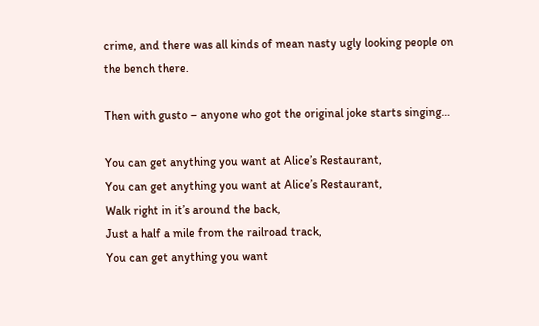crime, and there was all kinds of mean nasty ugly looking people on the bench there.

Then with gusto – anyone who got the original joke starts singing…

You can get anything you want at Alice’s Restaurant,
You can get anything you want at Alice’s Restaurant,
Walk right in it’s around the back,
Just a half a mile from the railroad track,
You can get anything you want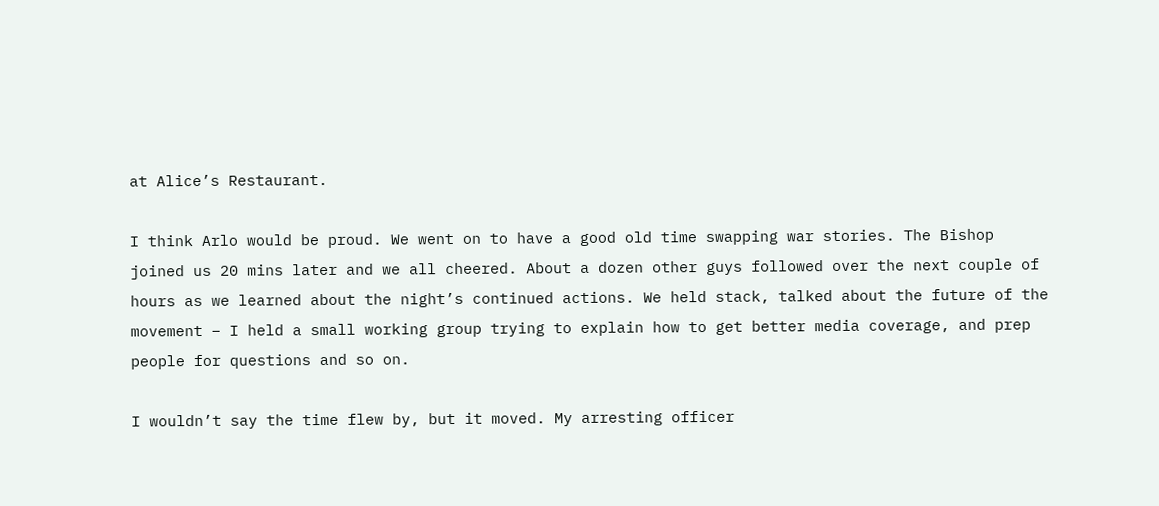at Alice’s Restaurant.

I think Arlo would be proud. We went on to have a good old time swapping war stories. The Bishop joined us 20 mins later and we all cheered. About a dozen other guys followed over the next couple of hours as we learned about the night’s continued actions. We held stack, talked about the future of the movement – I held a small working group trying to explain how to get better media coverage, and prep people for questions and so on.

I wouldn’t say the time flew by, but it moved. My arresting officer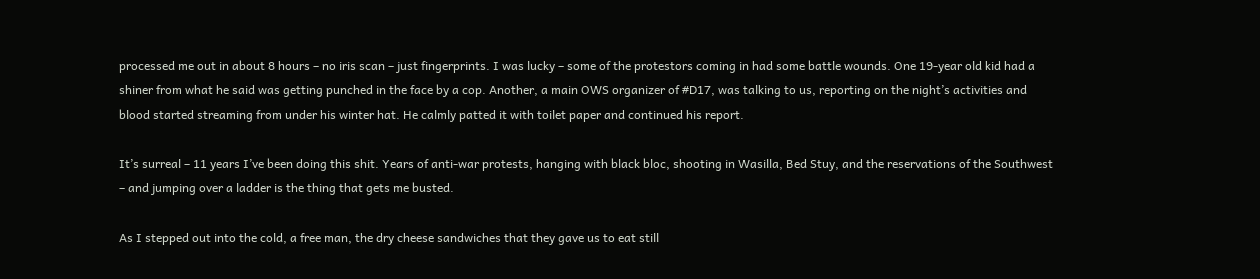processed me out in about 8 hours – no iris scan – just fingerprints. I was lucky – some of the protestors coming in had some battle wounds. One 19-year old kid had a shiner from what he said was getting punched in the face by a cop. Another, a main OWS organizer of #D17, was talking to us, reporting on the night’s activities and blood started streaming from under his winter hat. He calmly patted it with toilet paper and continued his report.

It’s surreal – 11 years I’ve been doing this shit. Years of anti-war protests, hanging with black bloc, shooting in Wasilla, Bed Stuy, and the reservations of the Southwest – and jumping over a ladder is the thing that gets me busted.

As I stepped out into the cold, a free man, the dry cheese sandwiches that they gave us to eat still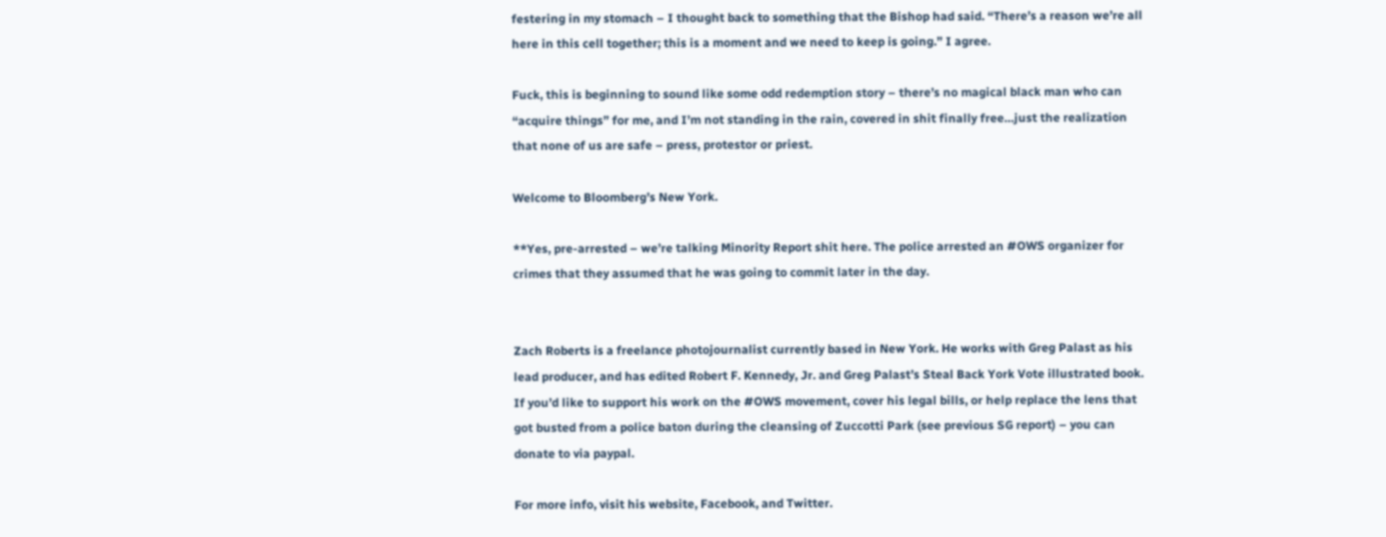festering in my stomach – I thought back to something that the Bishop had said. “There’s a reason we’re all here in this cell together; this is a moment and we need to keep is going.” I agree.

Fuck, this is beginning to sound like some odd redemption story – there’s no magical black man who can “acquire things” for me, and I’m not standing in the rain, covered in shit finally free…just the realization that none of us are safe – press, protestor or priest.

Welcome to Bloomberg’s New York.

**Yes, pre-arrested – we’re talking Minority Report shit here. The police arrested an #OWS organizer for crimes that they assumed that he was going to commit later in the day.


Zach Roberts is a freelance photojournalist currently based in New York. He works with Greg Palast as his lead producer, and has edited Robert F. Kennedy, Jr. and Greg Palast’s Steal Back York Vote illustrated book. If you’d like to support his work on the #OWS movement, cover his legal bills, or help replace the lens that got busted from a police baton during the cleansing of Zuccotti Park (see previous SG report) – you can donate to via paypal.

For more info, visit his website, Facebook, and Twitter.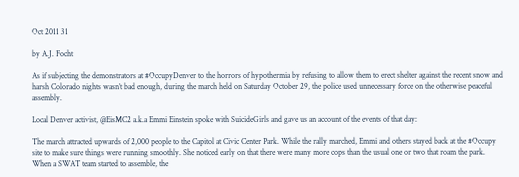Oct 2011 31

by A.J. Focht

As if subjecting the demonstrators at #OccupyDenver to the horrors of hypothermia by refusing to allow them to erect shelter against the recent snow and harsh Colorado nights wasn’t bad enough, during the march held on Saturday October 29, the police used unnecessary force on the otherwise peaceful assembly.

Local Denver activist, @EisMC2 a.k.a Emmi Einstein spoke with SuicideGirls and gave us an account of the events of that day:

The march attracted upwards of 2,000 people to the Capitol at Civic Center Park. While the rally marched, Emmi and others stayed back at the #Occupy site to make sure things were running smoothly. She noticed early on that there were many more cops than the usual one or two that roam the park. When a SWAT team started to assemble, the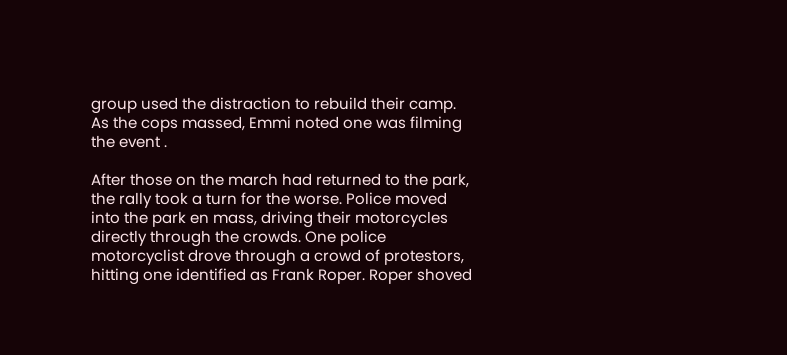group used the distraction to rebuild their camp. As the cops massed, Emmi noted one was filming the event .

After those on the march had returned to the park, the rally took a turn for the worse. Police moved into the park en mass, driving their motorcycles directly through the crowds. One police motorcyclist drove through a crowd of protestors, hitting one identified as Frank Roper. Roper shoved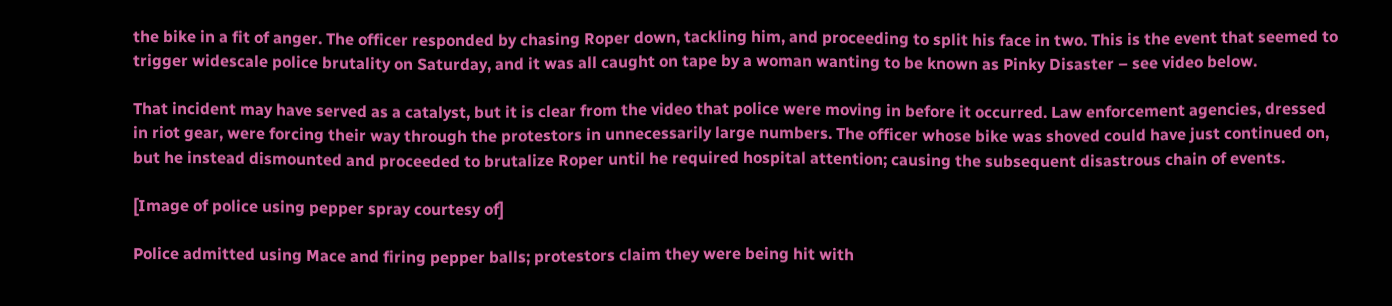the bike in a fit of anger. The officer responded by chasing Roper down, tackling him, and proceeding to split his face in two. This is the event that seemed to trigger widescale police brutality on Saturday, and it was all caught on tape by a woman wanting to be known as Pinky Disaster – see video below.

That incident may have served as a catalyst, but it is clear from the video that police were moving in before it occurred. Law enforcement agencies, dressed in riot gear, were forcing their way through the protestors in unnecessarily large numbers. The officer whose bike was shoved could have just continued on, but he instead dismounted and proceeded to brutalize Roper until he required hospital attention; causing the subsequent disastrous chain of events.

[Image of police using pepper spray courtesy of]

Police admitted using Mace and firing pepper balls; protestors claim they were being hit with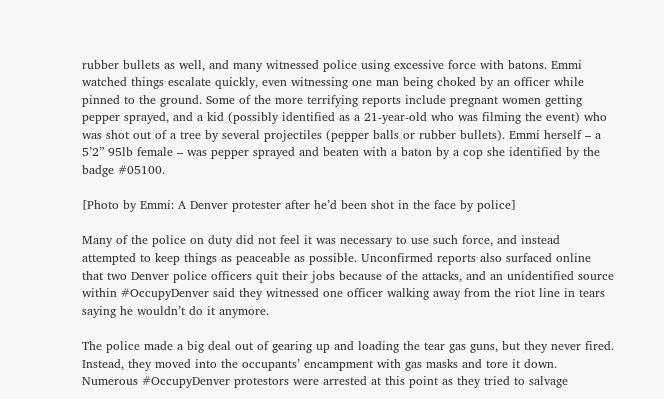rubber bullets as well, and many witnessed police using excessive force with batons. Emmi watched things escalate quickly, even witnessing one man being choked by an officer while pinned to the ground. Some of the more terrifying reports include pregnant women getting pepper sprayed, and a kid (possibly identified as a 21-year-old who was filming the event) who was shot out of a tree by several projectiles (pepper balls or rubber bullets). Emmi herself – a 5’2” 95lb female – was pepper sprayed and beaten with a baton by a cop she identified by the badge #05100.

[Photo by Emmi: A Denver protester after he’d been shot in the face by police]

Many of the police on duty did not feel it was necessary to use such force, and instead attempted to keep things as peaceable as possible. Unconfirmed reports also surfaced online that two Denver police officers quit their jobs because of the attacks, and an unidentified source within #OccupyDenver said they witnessed one officer walking away from the riot line in tears saying he wouldn’t do it anymore.

The police made a big deal out of gearing up and loading the tear gas guns, but they never fired. Instead, they moved into the occupants’ encampment with gas masks and tore it down. Numerous #OccupyDenver protestors were arrested at this point as they tried to salvage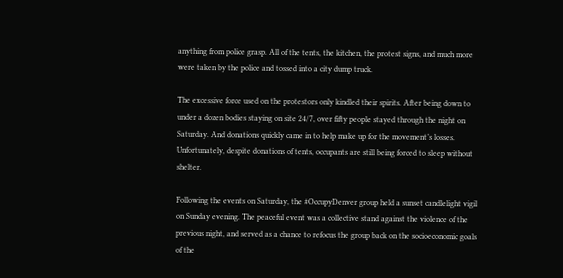anything from police grasp. All of the tents, the kitchen, the protest signs, and much more were taken by the police and tossed into a city dump truck.

The excessive force used on the protestors only kindled their spirits. After being down to under a dozen bodies staying on site 24/7, over fifty people stayed through the night on Saturday. And donations quickly came in to help make up for the movement’s losses. Unfortunately, despite donations of tents, occupants are still being forced to sleep without shelter.

Following the events on Saturday, the #OccupyDenver group held a sunset candlelight vigil on Sunday evening. The peaceful event was a collective stand against the violence of the previous night, and served as a chance to refocus the group back on the socioeconomic goals of the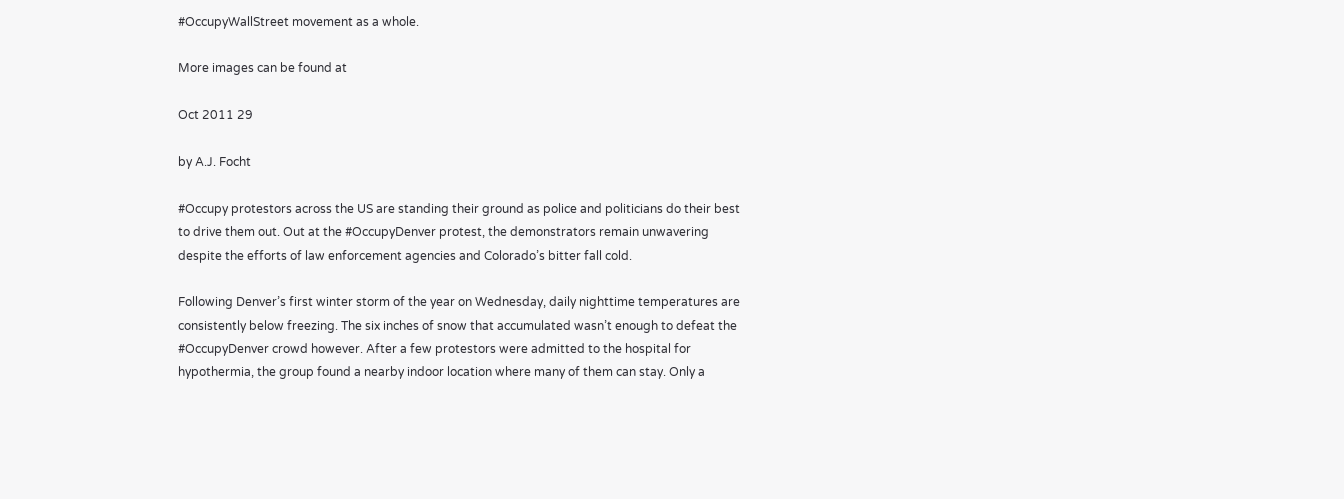#OccupyWallStreet movement as a whole.

More images can be found at

Oct 2011 29

by A.J. Focht

#Occupy protestors across the US are standing their ground as police and politicians do their best to drive them out. Out at the #OccupyDenver protest, the demonstrators remain unwavering despite the efforts of law enforcement agencies and Colorado’s bitter fall cold.

Following Denver’s first winter storm of the year on Wednesday, daily nighttime temperatures are consistently below freezing. The six inches of snow that accumulated wasn’t enough to defeat the #OccupyDenver crowd however. After a few protestors were admitted to the hospital for hypothermia, the group found a nearby indoor location where many of them can stay. Only a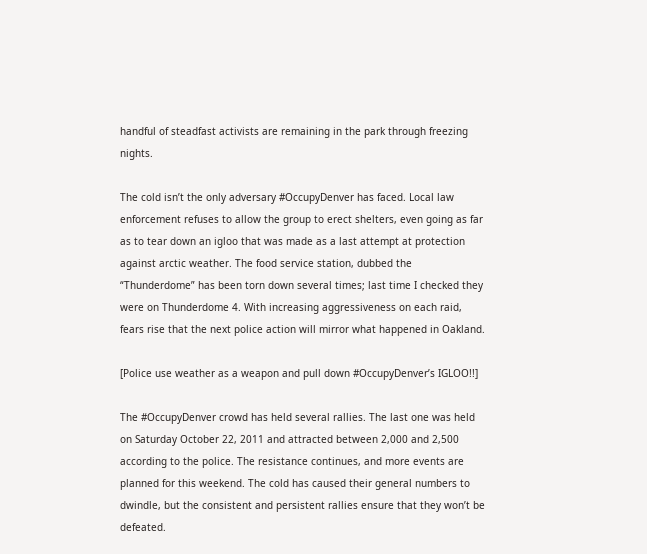handful of steadfast activists are remaining in the park through freezing nights.

The cold isn’t the only adversary #OccupyDenver has faced. Local law enforcement refuses to allow the group to erect shelters, even going as far as to tear down an igloo that was made as a last attempt at protection against arctic weather. The food service station, dubbed the “Thunderdome” has been torn down several times; last time I checked they were on Thunderdome 4. With increasing aggressiveness on each raid, fears rise that the next police action will mirror what happened in Oakland.

[Police use weather as a weapon and pull down #OccupyDenver’s IGLOO!!]

The #OccupyDenver crowd has held several rallies. The last one was held on Saturday October 22, 2011 and attracted between 2,000 and 2,500 according to the police. The resistance continues, and more events are planned for this weekend. The cold has caused their general numbers to dwindle, but the consistent and persistent rallies ensure that they won’t be defeated.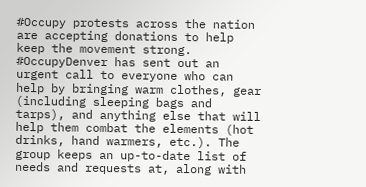#Occupy protests across the nation are accepting donations to help keep the movement strong. #OccupyDenver has sent out an urgent call to everyone who can help by bringing warm clothes, gear (including sleeping bags and tarps), and anything else that will help them combat the elements (hot drinks, hand warmers, etc.). The group keeps an up-to-date list of needs and requests at, along with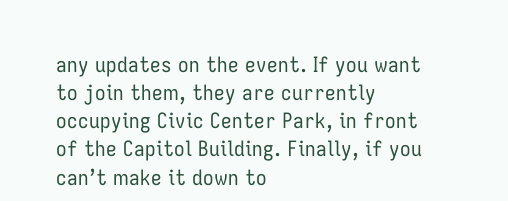any updates on the event. If you want to join them, they are currently occupying Civic Center Park, in front of the Capitol Building. Finally, if you can’t make it down to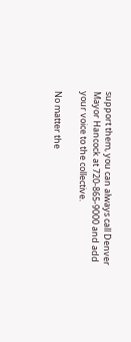support them, you can always call Denver Mayor Hancock at 720-865-9000 and add your voice to the collective.

No matter the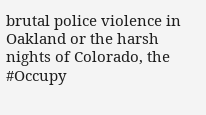brutal police violence in Oakland or the harsh nights of Colorado, the #Occupy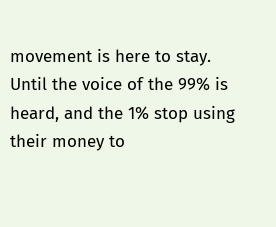movement is here to stay. Until the voice of the 99% is heard, and the 1% stop using their money to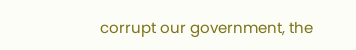corrupt our government, the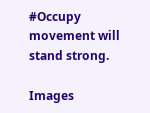#Occupy movement will stand strong.

Images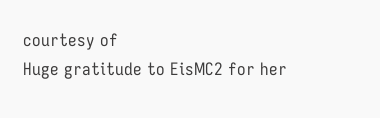courtesy of
Huge gratitude to EisMC2 for her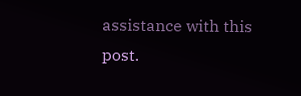assistance with this post.